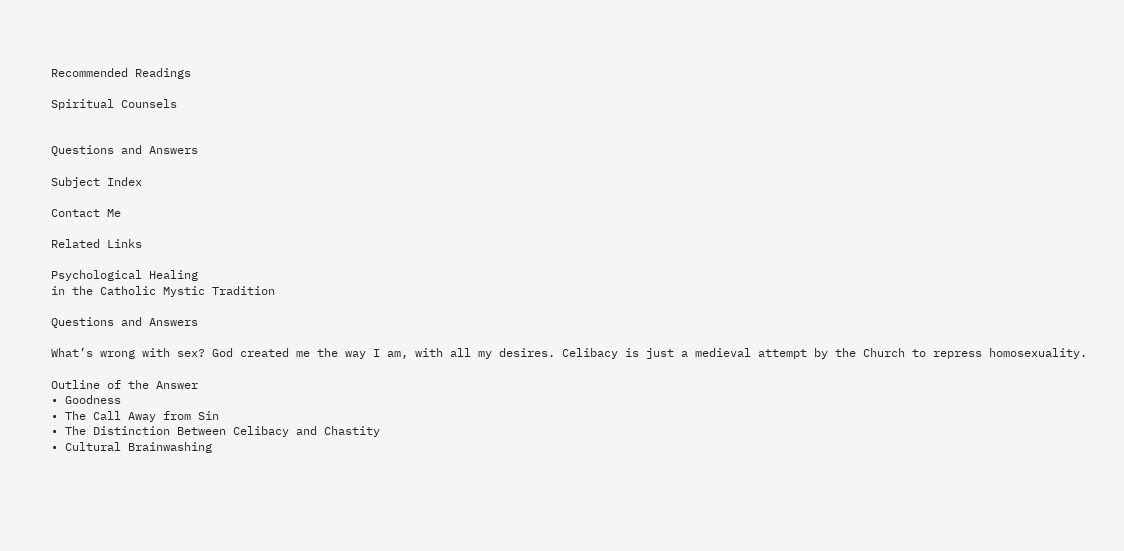Recommended Readings

Spiritual Counsels


Questions and Answers

Subject Index

Contact Me

Related Links

Psychological Healing
in the Catholic Mystic Tradition

Questions and Answers

What’s wrong with sex? God created me the way I am, with all my desires. Celibacy is just a medieval attempt by the Church to repress homosexuality.

Outline of the Answer
• Goodness
• The Call Away from Sin
• The Distinction Between Celibacy and Chastity
• Cultural Brainwashing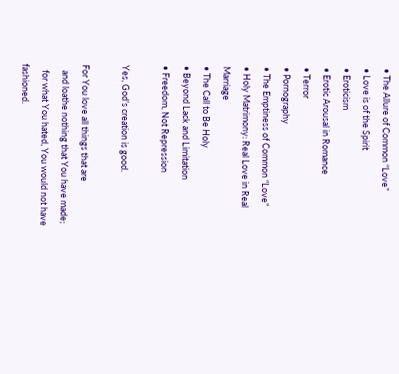• The Allure of Common “Love”
• Love is of the Spirit
• Eroticism
• Erotic Arousal in Romance
• Terror
• Pornography
• The Emptiness of Common “Love”
• Holy Matrimony: Real Love in Real Marriage
• The Call to Be Holy
• Beyond Lack and Limitation
• Freedom, Not Repression

Yes, God’s creation is good.

For You love all things that are
   and loathe nothing that You have made;
   for what You hated, You would not have fashioned.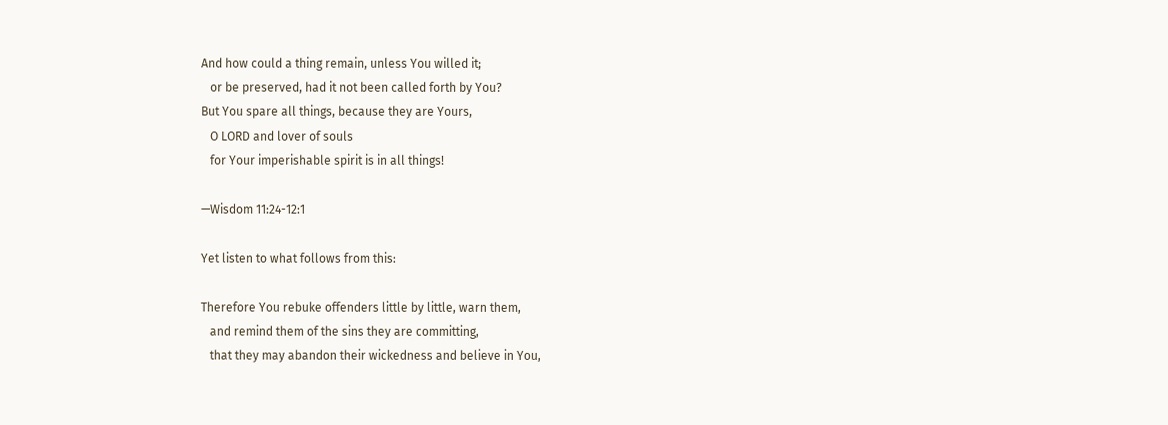And how could a thing remain, unless You willed it;
   or be preserved, had it not been called forth by You?
But You spare all things, because they are Yours,
   O LORD and lover of souls
   for Your imperishable spirit is in all things!

—Wisdom 11:24-12:1

Yet listen to what follows from this:

Therefore You rebuke offenders little by little, warn them,
   and remind them of the sins they are committing,
   that they may abandon their wickedness and believe in You,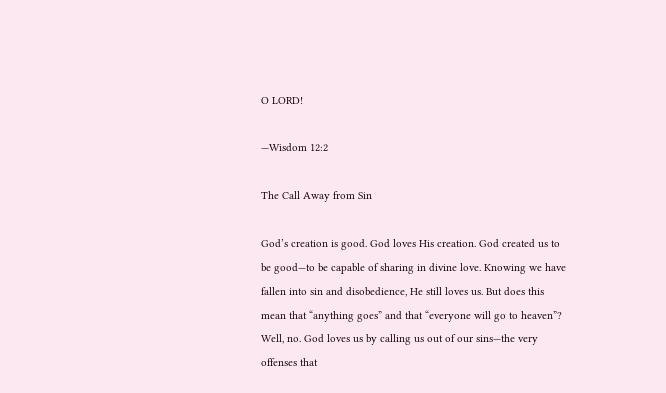O LORD!

—Wisdom 12:2

The Call Away from Sin

God’s creation is good. God loves His creation. God created us to be good—to be capable of sharing in divine love. Knowing we have fallen into sin and disobedience, He still loves us. But does this mean that “anything goes” and that “everyone will go to heaven”? Well, no. God loves us by calling us out of our sins—the very offenses that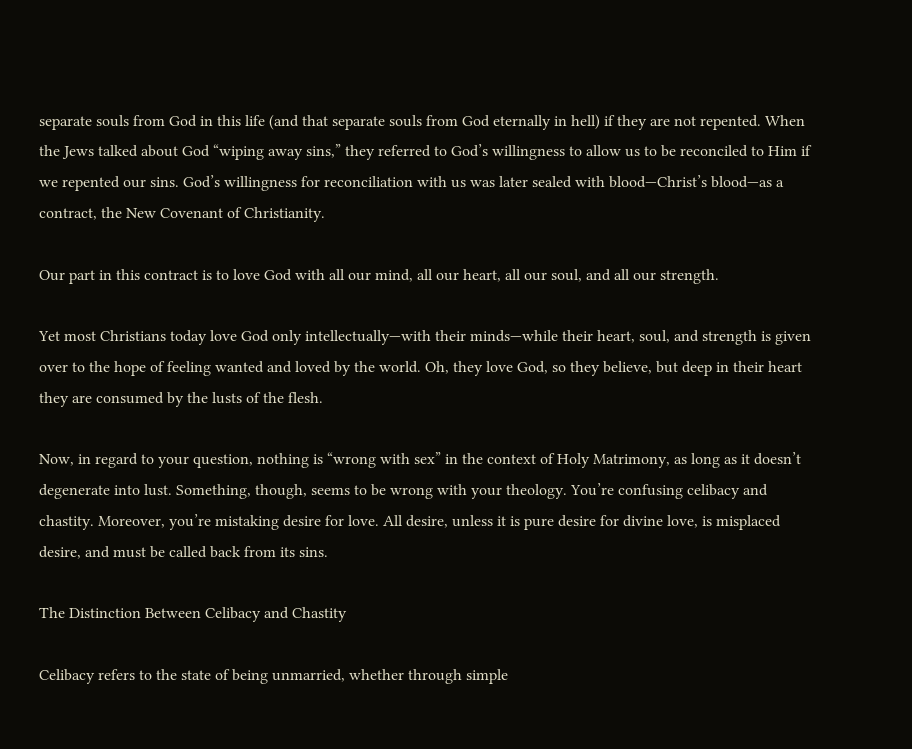separate souls from God in this life (and that separate souls from God eternally in hell) if they are not repented. When the Jews talked about God “wiping away sins,” they referred to God’s willingness to allow us to be reconciled to Him if we repented our sins. God’s willingness for reconciliation with us was later sealed with blood—Christ’s blood—as a contract, the New Covenant of Christianity.

Our part in this contract is to love God with all our mind, all our heart, all our soul, and all our strength.

Yet most Christians today love God only intellectually—with their minds—while their heart, soul, and strength is given over to the hope of feeling wanted and loved by the world. Oh, they love God, so they believe, but deep in their heart they are consumed by the lusts of the flesh.

Now, in regard to your question, nothing is “wrong with sex” in the context of Holy Matrimony, as long as it doesn’t degenerate into lust. Something, though, seems to be wrong with your theology. You’re confusing celibacy and chastity. Moreover, you’re mistaking desire for love. All desire, unless it is pure desire for divine love, is misplaced desire, and must be called back from its sins.

The Distinction Between Celibacy and Chastity

Celibacy refers to the state of being unmarried, whether through simple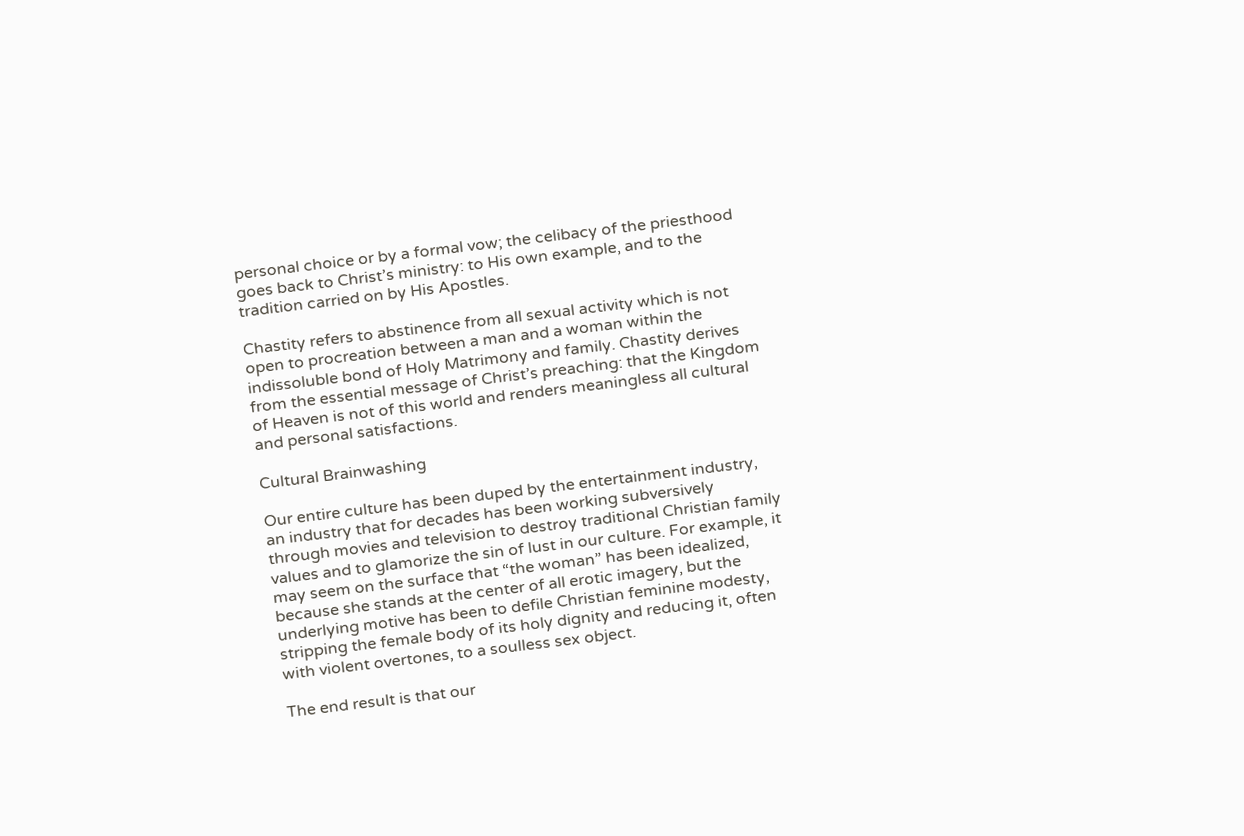personal choice or by a formal vow; the celibacy of the priesthood goes back to Christ’s ministry: to His own example, and to the tradition carried on by His Apostles.

Chastity refers to abstinence from all sexual activity which is not open to procreation between a man and a woman within the indissoluble bond of Holy Matrimony and family. Chastity derives from the essential message of Christ’s preaching: that the Kingdom of Heaven is not of this world and renders meaningless all cultural and personal satisfactions.

Cultural Brainwashing

Our entire culture has been duped by the entertainment industry, an industry that for decades has been working subversively through movies and television to destroy traditional Christian family values and to glamorize the sin of lust in our culture. For example, it may seem on the surface that “the woman” has been idealized, because she stands at the center of all erotic imagery, but the underlying motive has been to defile Christian feminine modesty, stripping the female body of its holy dignity and reducing it, often with violent overtones, to a soulless sex object.

The end result is that our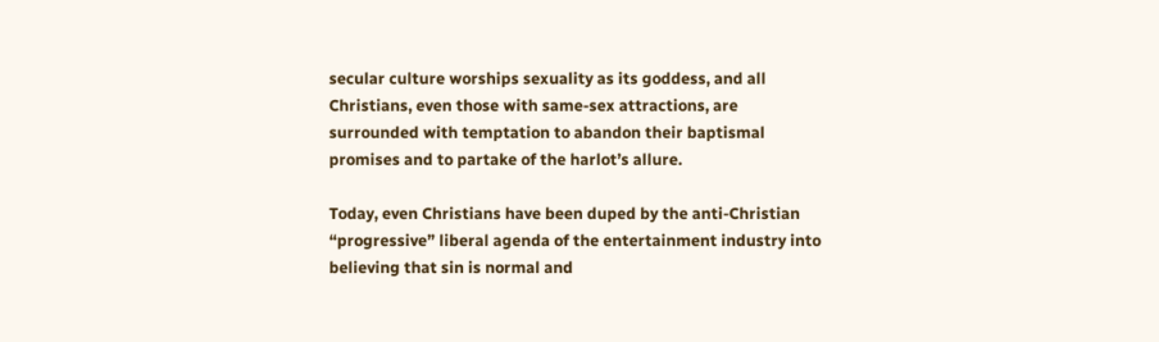secular culture worships sexuality as its goddess, and all Christians, even those with same-sex attractions, are surrounded with temptation to abandon their baptismal promises and to partake of the harlot’s allure.

Today, even Christians have been duped by the anti-Christian “progressive” liberal agenda of the entertainment industry into believing that sin is normal and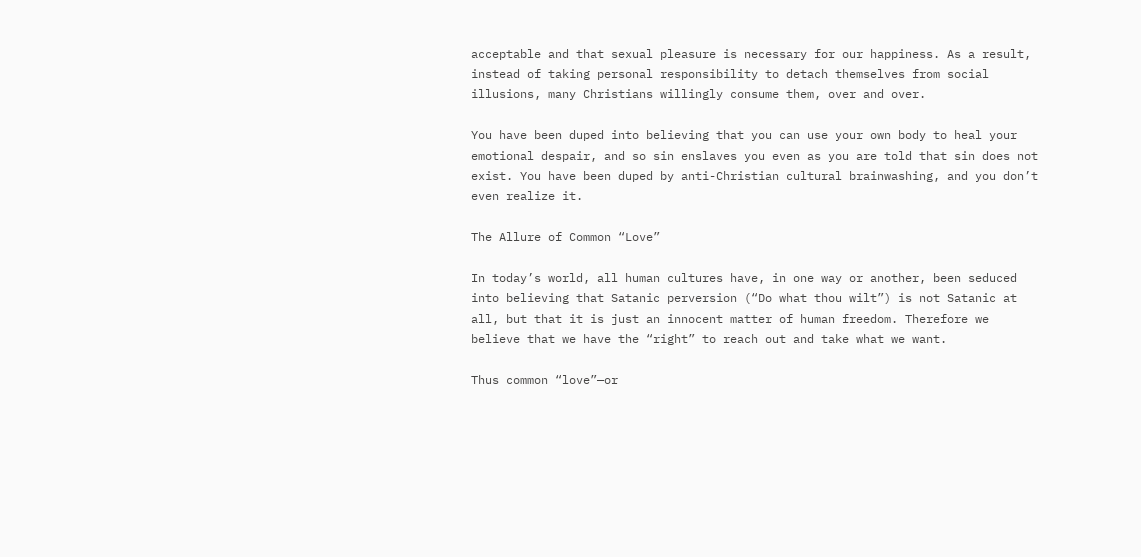acceptable and that sexual pleasure is necessary for our happiness. As a result, instead of taking personal responsibility to detach themselves from social illusions, many Christians willingly consume them, over and over.

You have been duped into believing that you can use your own body to heal your emotional despair, and so sin enslaves you even as you are told that sin does not exist. You have been duped by anti-Christian cultural brainwashing, and you don’t even realize it.

The Allure of Common “Love”

In today’s world, all human cultures have, in one way or another, been seduced into believing that Satanic perversion (“Do what thou wilt”) is not Satanic at all, but that it is just an innocent matter of human freedom. Therefore we believe that we have the “right” to reach out and take what we want.

Thus common “love”—or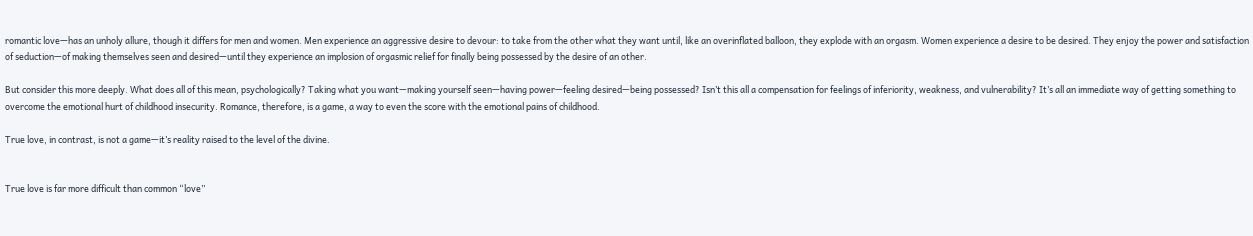romantic love—has an unholy allure, though it differs for men and women. Men experience an aggressive desire to devour: to take from the other what they want until, like an overinflated balloon, they explode with an orgasm. Women experience a desire to be desired. They enjoy the power and satisfaction of seduction—of making themselves seen and desired—until they experience an implosion of orgasmic relief for finally being possessed by the desire of an other.

But consider this more deeply. What does all of this mean, psychologically? Taking what you want—making yourself seen—having power—feeling desired—being possessed? Isn’t this all a compensation for feelings of inferiority, weakness, and vulnerability? It’s all an immediate way of getting something to overcome the emotional hurt of childhood insecurity. Romance, therefore, is a game, a way to even the score with the emotional pains of childhood.

True love, in contrast, is not a game—it’s reality raised to the level of the divine.


True love is far more difficult than common “love”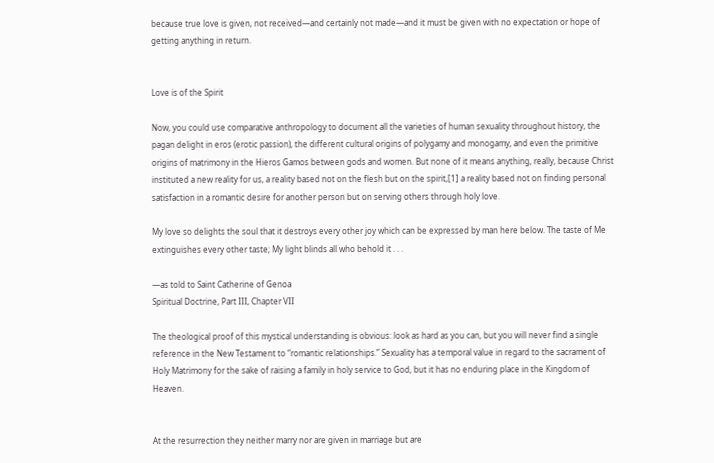because true love is given, not received—and certainly not made—and it must be given with no expectation or hope of getting anything in return.


Love is of the Spirit

Now, you could use comparative anthropology to document all the varieties of human sexuality throughout history, the pagan delight in eros (erotic passion), the different cultural origins of polygamy and monogamy, and even the primitive origins of matrimony in the Hieros Gamos between gods and women. But none of it means anything, really, because Christ instituted a new reality for us, a reality based not on the flesh but on the spirit,[1] a reality based not on finding personal satisfaction in a romantic desire for another person but on serving others through holy love.

My love so delights the soul that it destroys every other joy which can be expressed by man here below. The taste of Me extinguishes every other taste; My light blinds all who behold it . . .

—as told to Saint Catherine of Genoa
Spiritual Doctrine, Part III, Chapter VII

The theological proof of this mystical understanding is obvious: look as hard as you can, but you will never find a single reference in the New Testament to “romantic relationships.” Sexuality has a temporal value in regard to the sacrament of Holy Matrimony for the sake of raising a family in holy service to God, but it has no enduring place in the Kingdom of Heaven.


At the resurrection they neither marry nor are given in marriage but are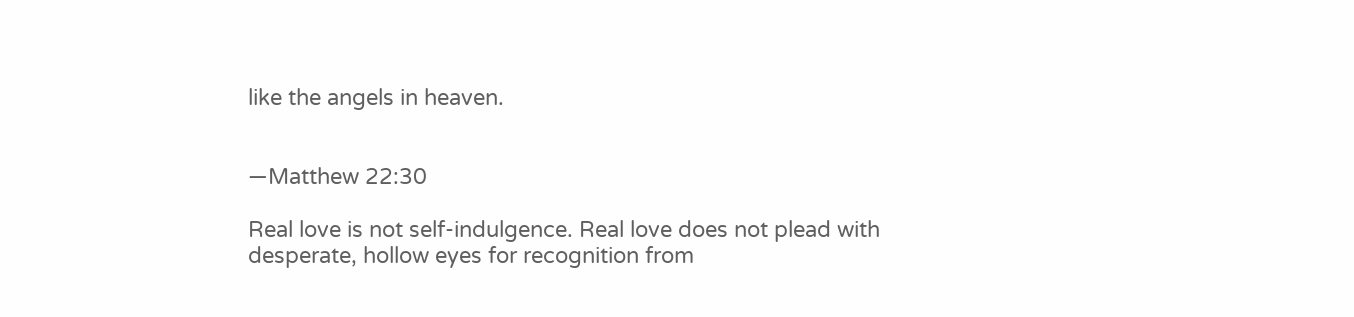like the angels in heaven.


—Matthew 22:30

Real love is not self-indulgence. Real love does not plead with desperate, hollow eyes for recognition from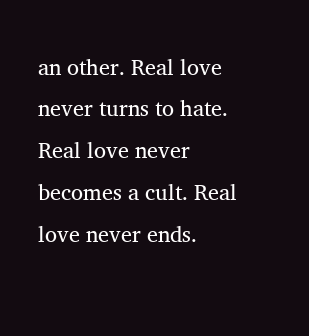an other. Real love never turns to hate. Real love never becomes a cult. Real love never ends.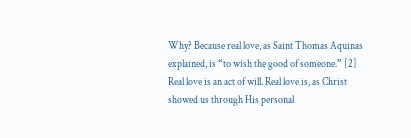Why? Because real love, as Saint Thomas Aquinas explained, is “to wish the good of someone.” [2] Real love is an act of will. Real love is, as Christ showed us through His personal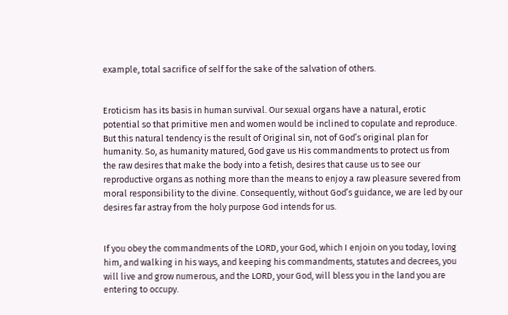example, total sacrifice of self for the sake of the salvation of others.


Eroticism has its basis in human survival. Our sexual organs have a natural, erotic potential so that primitive men and women would be inclined to copulate and reproduce. But this natural tendency is the result of Original sin, not of God’s original plan for humanity. So, as humanity matured, God gave us His commandments to protect us from the raw desires that make the body into a fetish, desires that cause us to see our reproductive organs as nothing more than the means to enjoy a raw pleasure severed from moral responsibility to the divine. Consequently, without God’s guidance, we are led by our desires far astray from the holy purpose God intends for us.


If you obey the commandments of the LORD, your God, which I enjoin on you today, loving him, and walking in his ways, and keeping his commandments, statutes and decrees, you will live and grow numerous, and the LORD, your God, will bless you in the land you are entering to occupy.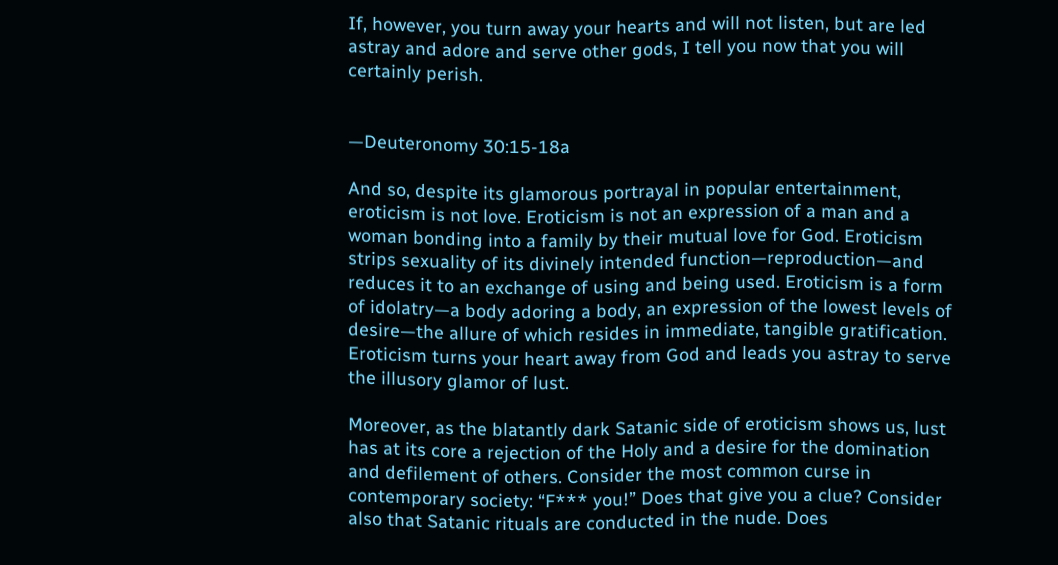If, however, you turn away your hearts and will not listen, but are led astray and adore and serve other gods, I tell you now that you will certainly perish.


—Deuteronomy 30:15-18a

And so, despite its glamorous portrayal in popular entertainment, eroticism is not love. Eroticism is not an expression of a man and a woman bonding into a family by their mutual love for God. Eroticism strips sexuality of its divinely intended function—reproduction—and reduces it to an exchange of using and being used. Eroticism is a form of idolatry—a body adoring a body, an expression of the lowest levels of desire—the allure of which resides in immediate, tangible gratification. Eroticism turns your heart away from God and leads you astray to serve the illusory glamor of lust.

Moreover, as the blatantly dark Satanic side of eroticism shows us, lust has at its core a rejection of the Holy and a desire for the domination and defilement of others. Consider the most common curse in contemporary society: “F*** you!” Does that give you a clue? Consider also that Satanic rituals are conducted in the nude. Does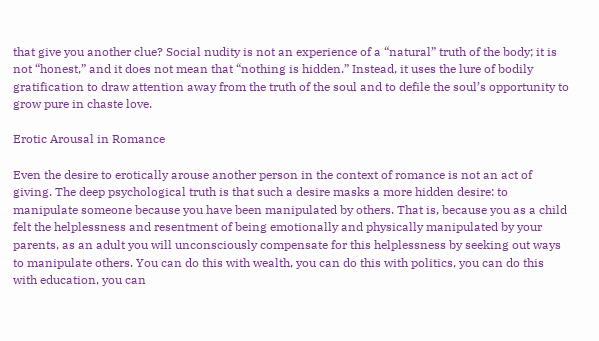that give you another clue? Social nudity is not an experience of a “natural” truth of the body; it is not “honest,” and it does not mean that “nothing is hidden.” Instead, it uses the lure of bodily gratification to draw attention away from the truth of the soul and to defile the soul’s opportunity to grow pure in chaste love.

Erotic Arousal in Romance

Even the desire to erotically arouse another person in the context of romance is not an act of giving. The deep psychological truth is that such a desire masks a more hidden desire: to manipulate someone because you have been manipulated by others. That is, because you as a child felt the helplessness and resentment of being emotionally and physically manipulated by your parents, as an adult you will unconsciously compensate for this helplessness by seeking out ways to manipulate others. You can do this with wealth, you can do this with politics, you can do this with education, you can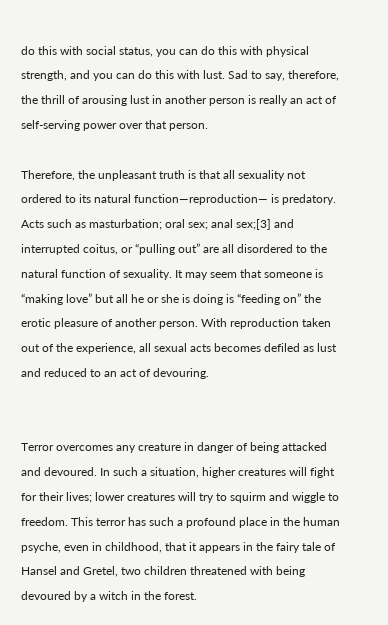do this with social status, you can do this with physical strength, and you can do this with lust. Sad to say, therefore, the thrill of arousing lust in another person is really an act of self-serving power over that person.

Therefore, the unpleasant truth is that all sexuality not ordered to its natural function—reproduction— is predatory. Acts such as masturbation; oral sex; anal sex;[3] and interrupted coitus, or “pulling out” are all disordered to the natural function of sexuality. It may seem that someone is “making love” but all he or she is doing is “feeding on” the erotic pleasure of another person. With reproduction taken out of the experience, all sexual acts becomes defiled as lust and reduced to an act of devouring.


Terror overcomes any creature in danger of being attacked and devoured. In such a situation, higher creatures will fight for their lives; lower creatures will try to squirm and wiggle to freedom. This terror has such a profound place in the human psyche, even in childhood, that it appears in the fairy tale of Hansel and Gretel, two children threatened with being devoured by a witch in the forest.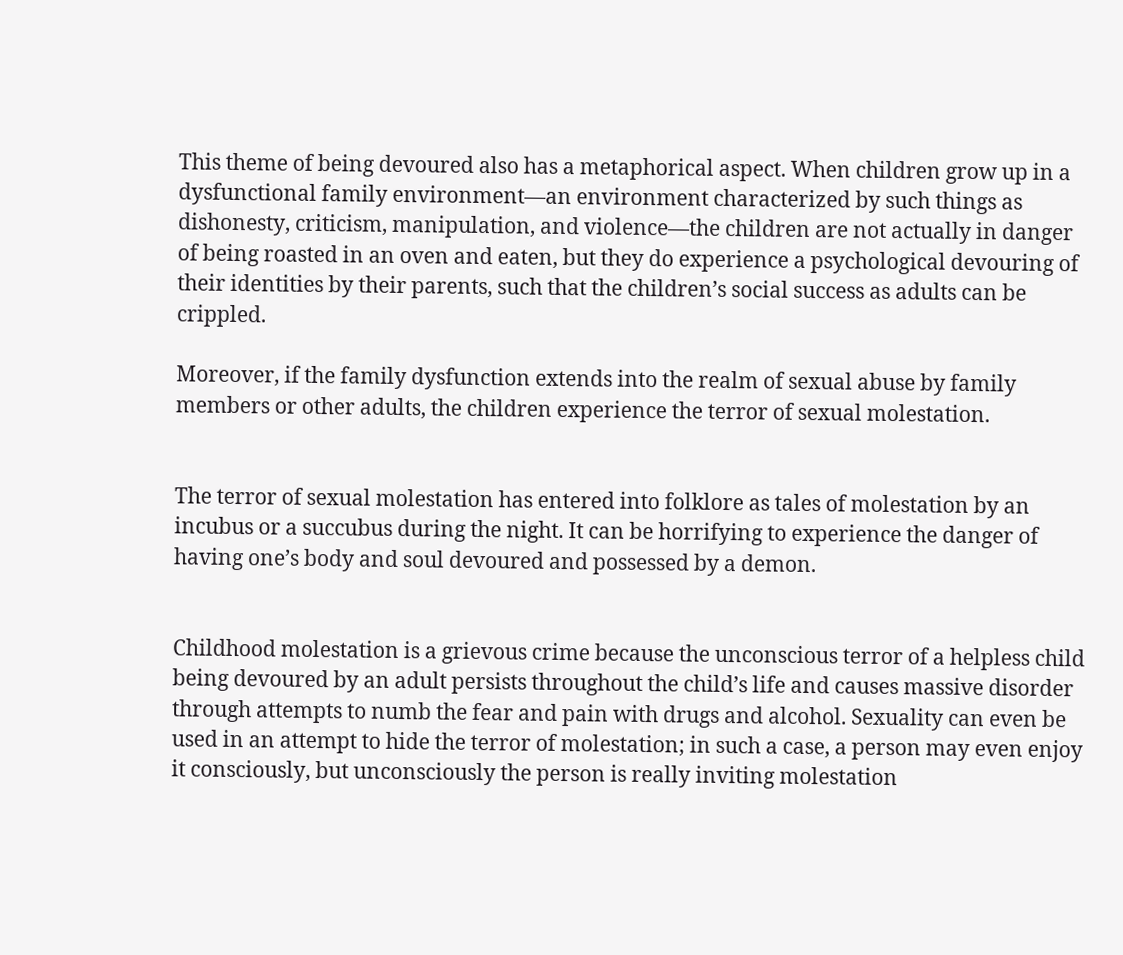This theme of being devoured also has a metaphorical aspect. When children grow up in a dysfunctional family environment—an environment characterized by such things as dishonesty, criticism, manipulation, and violence—the children are not actually in danger of being roasted in an oven and eaten, but they do experience a psychological devouring of their identities by their parents, such that the children’s social success as adults can be crippled.

Moreover, if the family dysfunction extends into the realm of sexual abuse by family members or other adults, the children experience the terror of sexual molestation.


The terror of sexual molestation has entered into folklore as tales of molestation by an incubus or a succubus during the night. It can be horrifying to experience the danger of having one’s body and soul devoured and possessed by a demon.


Childhood molestation is a grievous crime because the unconscious terror of a helpless child being devoured by an adult persists throughout the child’s life and causes massive disorder through attempts to numb the fear and pain with drugs and alcohol. Sexuality can even be used in an attempt to hide the terror of molestation; in such a case, a person may even enjoy it consciously, but unconsciously the person is really inviting molestation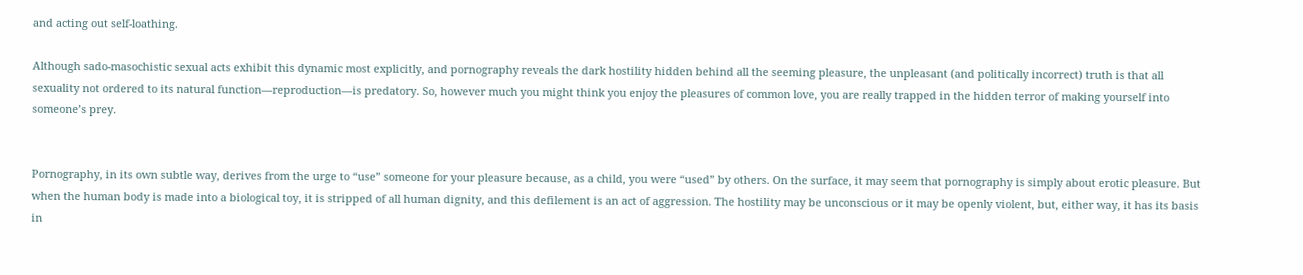and acting out self-loathing.

Although sado-masochistic sexual acts exhibit this dynamic most explicitly, and pornography reveals the dark hostility hidden behind all the seeming pleasure, the unpleasant (and politically incorrect) truth is that all sexuality not ordered to its natural function—reproduction—is predatory. So, however much you might think you enjoy the pleasures of common love, you are really trapped in the hidden terror of making yourself into someone’s prey.


Pornography, in its own subtle way, derives from the urge to “use” someone for your pleasure because, as a child, you were “used” by others. On the surface, it may seem that pornography is simply about erotic pleasure. But when the human body is made into a biological toy, it is stripped of all human dignity, and this defilement is an act of aggression. The hostility may be unconscious or it may be openly violent, but, either way, it has its basis in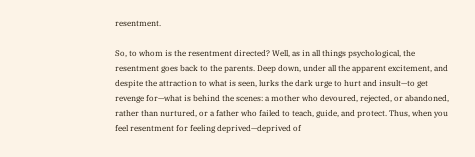resentment.

So, to whom is the resentment directed? Well, as in all things psychological, the resentment goes back to the parents. Deep down, under all the apparent excitement, and despite the attraction to what is seen, lurks the dark urge to hurt and insult—to get revenge for—what is behind the scenes: a mother who devoured, rejected, or abandoned, rather than nurtured, or a father who failed to teach, guide, and protect. Thus, when you feel resentment for feeling deprived—deprived of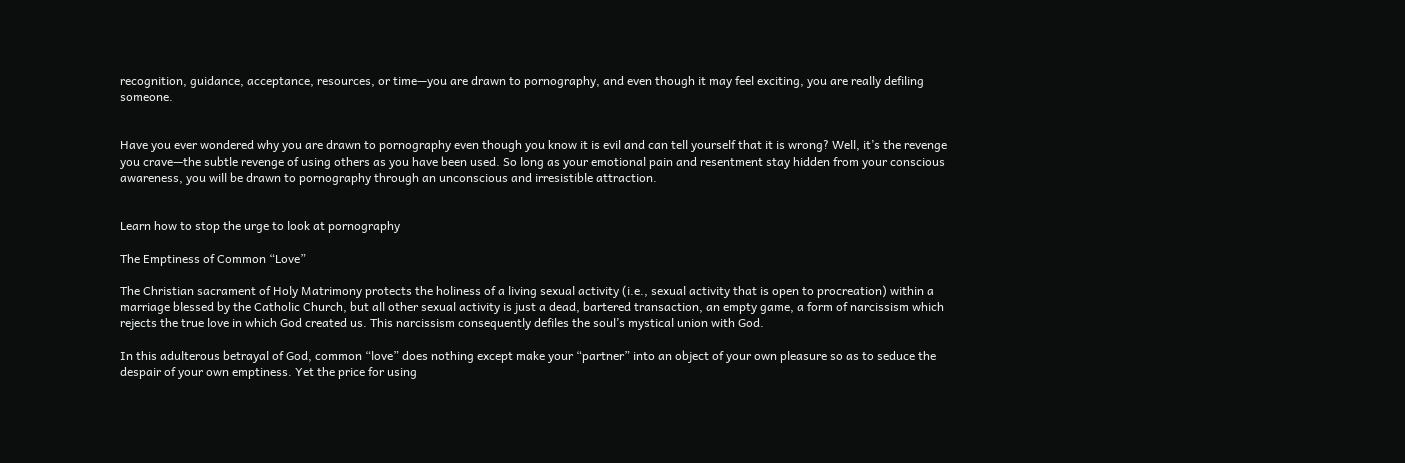recognition, guidance, acceptance, resources, or time—you are drawn to pornography, and even though it may feel exciting, you are really defiling someone.


Have you ever wondered why you are drawn to pornography even though you know it is evil and can tell yourself that it is wrong? Well, it’s the revenge you crave—the subtle revenge of using others as you have been used. So long as your emotional pain and resentment stay hidden from your conscious awareness, you will be drawn to pornography through an unconscious and irresistible attraction.


Learn how to stop the urge to look at pornography

The Emptiness of Common “Love”

The Christian sacrament of Holy Matrimony protects the holiness of a living sexual activity (i.e., sexual activity that is open to procreation) within a marriage blessed by the Catholic Church, but all other sexual activity is just a dead, bartered transaction, an empty game, a form of narcissism which rejects the true love in which God created us. This narcissism consequently defiles the soul’s mystical union with God.

In this adulterous betrayal of God, common “love” does nothing except make your “partner” into an object of your own pleasure so as to seduce the despair of your own emptiness. Yet the price for using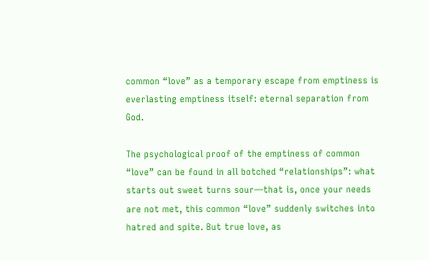common “love” as a temporary escape from emptiness is everlasting emptiness itself: eternal separation from God.

The psychological proof of the emptiness of common “love” can be found in all botched “relationships”: what starts out sweet turns sour—that is, once your needs are not met, this common “love” suddenly switches into hatred and spite. But true love, as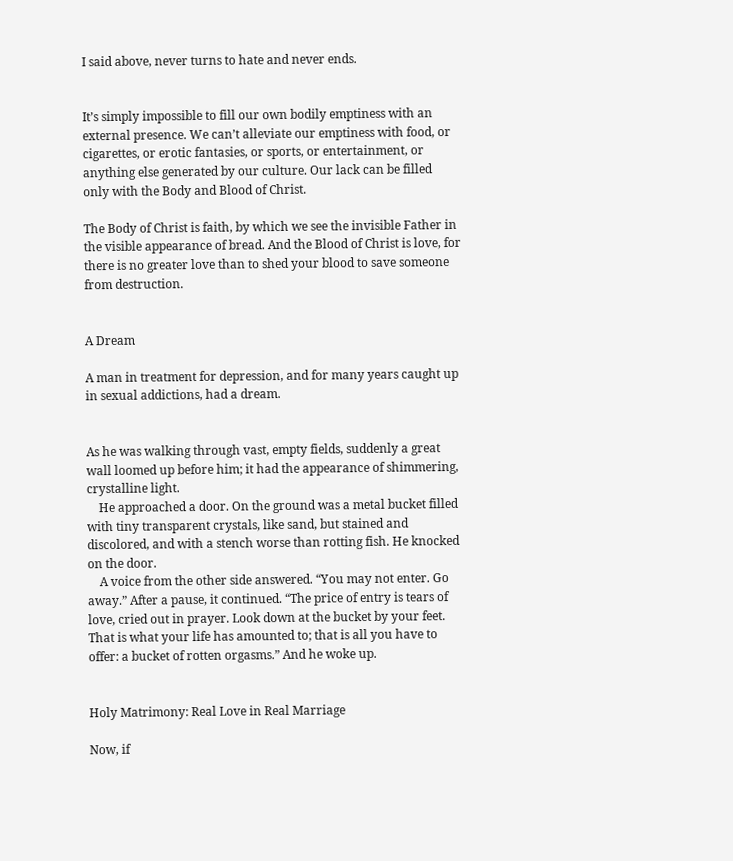I said above, never turns to hate and never ends.


It’s simply impossible to fill our own bodily emptiness with an external presence. We can’t alleviate our emptiness with food, or cigarettes, or erotic fantasies, or sports, or entertainment, or anything else generated by our culture. Our lack can be filled only with the Body and Blood of Christ.

The Body of Christ is faith, by which we see the invisible Father in the visible appearance of bread. And the Blood of Christ is love, for there is no greater love than to shed your blood to save someone from destruction.


A Dream

A man in treatment for depression, and for many years caught up in sexual addictions, had a dream.


As he was walking through vast, empty fields, suddenly a great wall loomed up before him; it had the appearance of shimmering, crystalline light.
    He approached a door. On the ground was a metal bucket filled with tiny transparent crystals, like sand, but stained and discolored, and with a stench worse than rotting fish. He knocked on the door.
    A voice from the other side answered. “You may not enter. Go away.” After a pause, it continued. “The price of entry is tears of love, cried out in prayer. Look down at the bucket by your feet. That is what your life has amounted to; that is all you have to offer: a bucket of rotten orgasms.” And he woke up.


Holy Matrimony: Real Love in Real Marriage

Now, if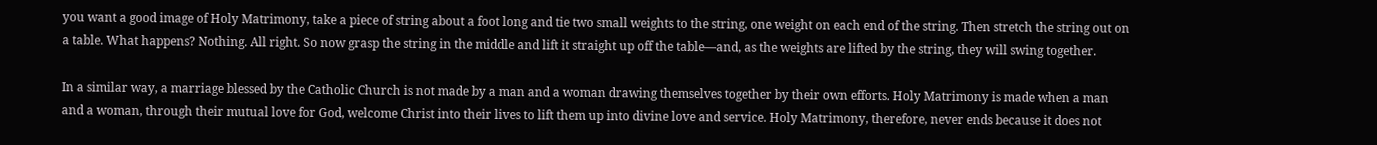you want a good image of Holy Matrimony, take a piece of string about a foot long and tie two small weights to the string, one weight on each end of the string. Then stretch the string out on a table. What happens? Nothing. All right. So now grasp the string in the middle and lift it straight up off the table—and, as the weights are lifted by the string, they will swing together.

In a similar way, a marriage blessed by the Catholic Church is not made by a man and a woman drawing themselves together by their own efforts. Holy Matrimony is made when a man and a woman, through their mutual love for God, welcome Christ into their lives to lift them up into divine love and service. Holy Matrimony, therefore, never ends because it does not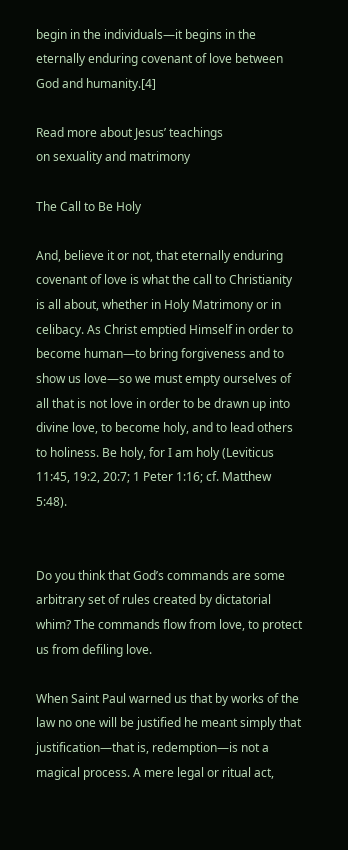begin in the individuals—it begins in the eternally enduring covenant of love between God and humanity.[4]

Read more about Jesus’ teachings
on sexuality and matrimony

The Call to Be Holy

And, believe it or not, that eternally enduring covenant of love is what the call to Christianity is all about, whether in Holy Matrimony or in celibacy. As Christ emptied Himself in order to become human—to bring forgiveness and to show us love—so we must empty ourselves of all that is not love in order to be drawn up into divine love, to become holy, and to lead others to holiness. Be holy, for I am holy (Leviticus 11:45, 19:2, 20:7; 1 Peter 1:16; cf. Matthew 5:48).


Do you think that God’s commands are some arbitrary set of rules created by dictatorial whim? The commands flow from love, to protect us from defiling love.

When Saint Paul warned us that by works of the law no one will be justified he meant simply that justification—that is, redemption—is not a magical process. A mere legal or ritual act,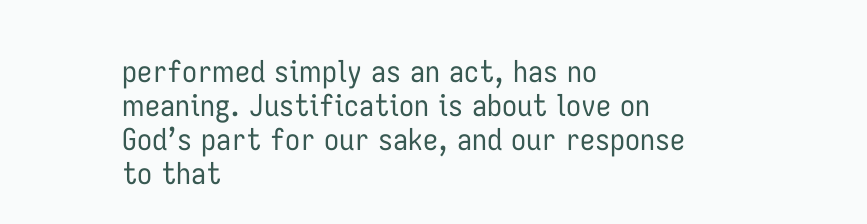performed simply as an act, has no meaning. Justification is about love on God’s part for our sake, and our response to that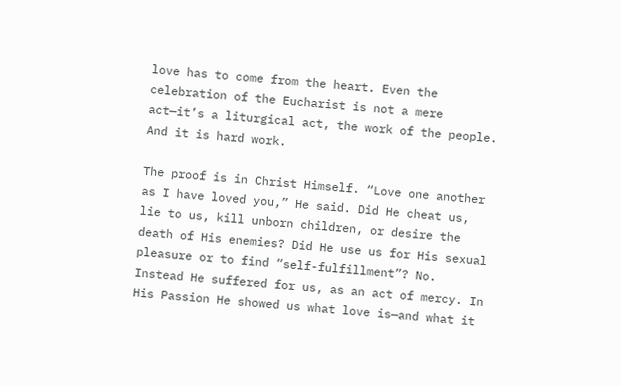love has to come from the heart. Even the celebration of the Eucharist is not a mere act—it’s a liturgical act, the work of the people. And it is hard work.

The proof is in Christ Himself. “Love one another as I have loved you,” He said. Did He cheat us, lie to us, kill unborn children, or desire the death of His enemies? Did He use us for His sexual pleasure or to find “self-fulfillment”? No. Instead He suffered for us, as an act of mercy. In His Passion He showed us what love is—and what it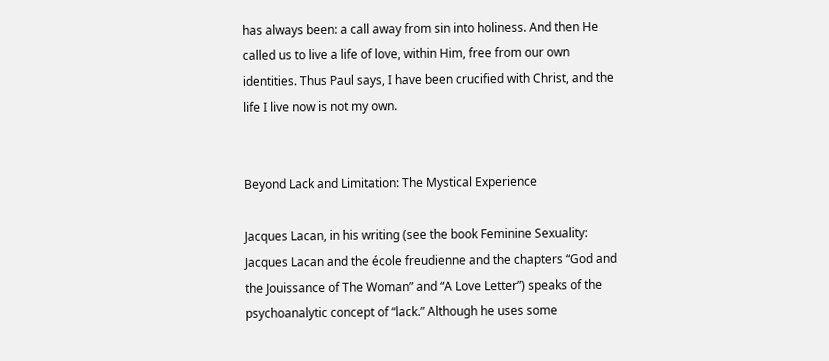has always been: a call away from sin into holiness. And then He called us to live a life of love, within Him, free from our own identities. Thus Paul says, I have been crucified with Christ, and the life I live now is not my own.


Beyond Lack and Limitation: The Mystical Experience

Jacques Lacan, in his writing (see the book Feminine Sexuality: Jacques Lacan and the école freudienne and the chapters “God and the Jouissance of The Woman” and “A Love Letter”) speaks of the psychoanalytic concept of “lack.” Although he uses some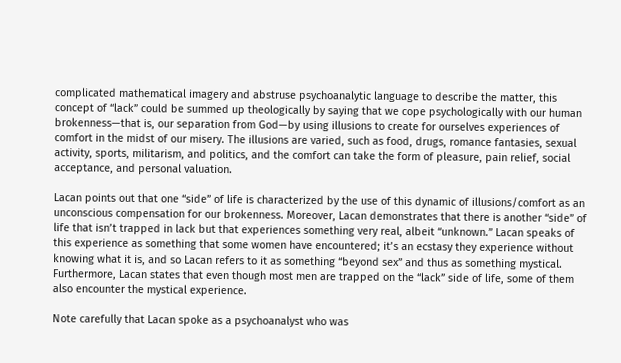complicated mathematical imagery and abstruse psychoanalytic language to describe the matter, this concept of “lack” could be summed up theologically by saying that we cope psychologically with our human brokenness—that is, our separation from God—by using illusions to create for ourselves experiences of comfort in the midst of our misery. The illusions are varied, such as food, drugs, romance fantasies, sexual activity, sports, militarism, and politics, and the comfort can take the form of pleasure, pain relief, social acceptance, and personal valuation.

Lacan points out that one “side” of life is characterized by the use of this dynamic of illusions/comfort as an unconscious compensation for our brokenness. Moreover, Lacan demonstrates that there is another “side” of life that isn’t trapped in lack but that experiences something very real, albeit “unknown.” Lacan speaks of this experience as something that some women have encountered; it’s an ecstasy they experience without knowing what it is, and so Lacan refers to it as something “beyond sex” and thus as something mystical. Furthermore, Lacan states that even though most men are trapped on the “lack” side of life, some of them also encounter the mystical experience.

Note carefully that Lacan spoke as a psychoanalyst who was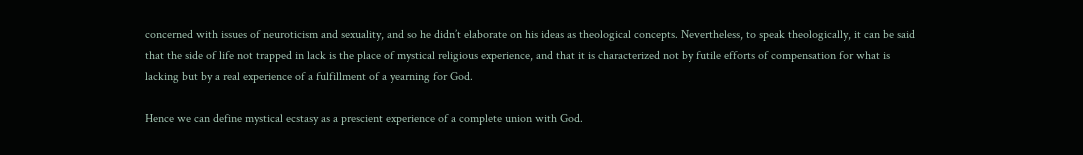concerned with issues of neuroticism and sexuality, and so he didn’t elaborate on his ideas as theological concepts. Nevertheless, to speak theologically, it can be said that the side of life not trapped in lack is the place of mystical religious experience, and that it is characterized not by futile efforts of compensation for what is lacking but by a real experience of a fulfillment of a yearning for God.

Hence we can define mystical ecstasy as a prescient experience of a complete union with God.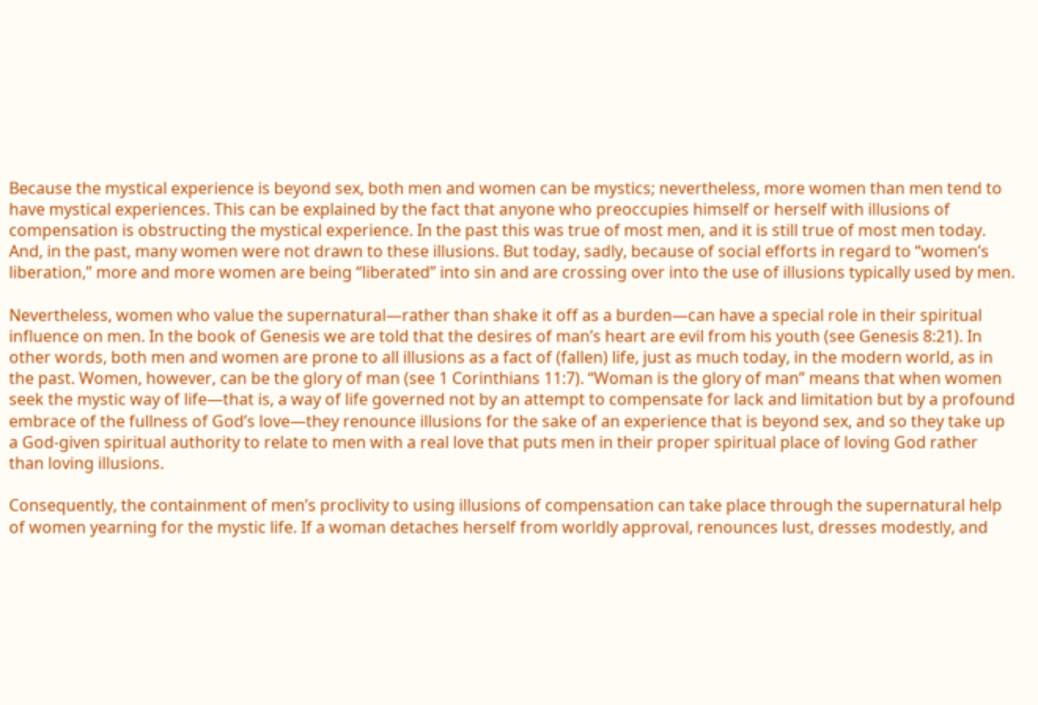Because the mystical experience is beyond sex, both men and women can be mystics; nevertheless, more women than men tend to have mystical experiences. This can be explained by the fact that anyone who preoccupies himself or herself with illusions of compensation is obstructing the mystical experience. In the past this was true of most men, and it is still true of most men today. And, in the past, many women were not drawn to these illusions. But today, sadly, because of social efforts in regard to “women’s liberation,” more and more women are being “liberated” into sin and are crossing over into the use of illusions typically used by men.

Nevertheless, women who value the supernatural—rather than shake it off as a burden—can have a special role in their spiritual influence on men. In the book of Genesis we are told that the desires of man’s heart are evil from his youth (see Genesis 8:21). In other words, both men and women are prone to all illusions as a fact of (fallen) life, just as much today, in the modern world, as in the past. Women, however, can be the glory of man (see 1 Corinthians 11:7). “Woman is the glory of man” means that when women seek the mystic way of life—that is, a way of life governed not by an attempt to compensate for lack and limitation but by a profound embrace of the fullness of God’s love—they renounce illusions for the sake of an experience that is beyond sex, and so they take up a God-given spiritual authority to relate to men with a real love that puts men in their proper spiritual place of loving God rather than loving illusions.

Consequently, the containment of men’s proclivity to using illusions of compensation can take place through the supernatural help of women yearning for the mystic life. If a woman detaches herself from worldly approval, renounces lust, dresses modestly, and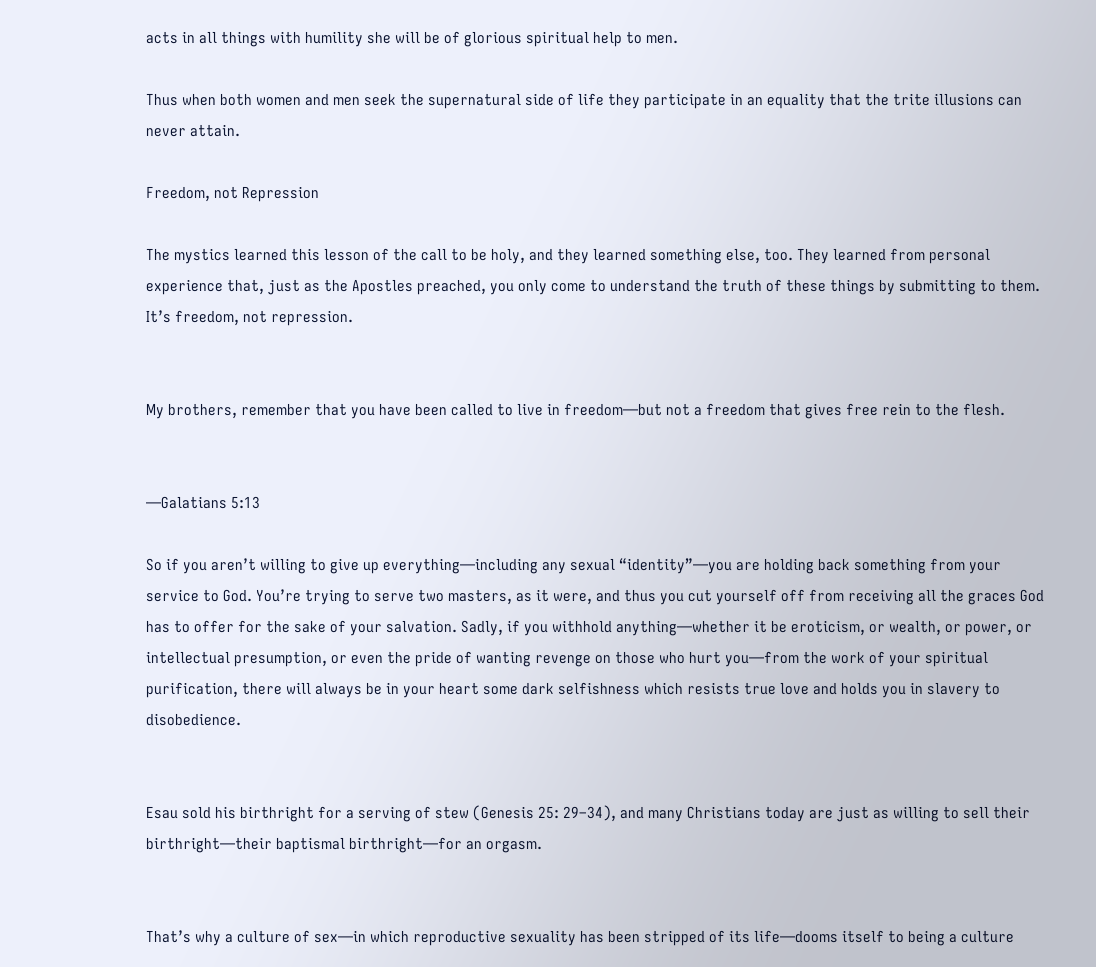acts in all things with humility she will be of glorious spiritual help to men.

Thus when both women and men seek the supernatural side of life they participate in an equality that the trite illusions can never attain.

Freedom, not Repression

The mystics learned this lesson of the call to be holy, and they learned something else, too. They learned from personal experience that, just as the Apostles preached, you only come to understand the truth of these things by submitting to them. It’s freedom, not repression.


My brothers, remember that you have been called to live in freedom—but not a freedom that gives free rein to the flesh.


—Galatians 5:13

So if you aren’t willing to give up everything—including any sexual “identity”—you are holding back something from your service to God. You’re trying to serve two masters, as it were, and thus you cut yourself off from receiving all the graces God has to offer for the sake of your salvation. Sadly, if you withhold anything—whether it be eroticism, or wealth, or power, or intellectual presumption, or even the pride of wanting revenge on those who hurt you—from the work of your spiritual purification, there will always be in your heart some dark selfishness which resists true love and holds you in slavery to disobedience.


Esau sold his birthright for a serving of stew (Genesis 25: 29–34), and many Christians today are just as willing to sell their birthright—their baptismal birthright—for an orgasm.


That’s why a culture of sex—in which reproductive sexuality has been stripped of its life—dooms itself to being a culture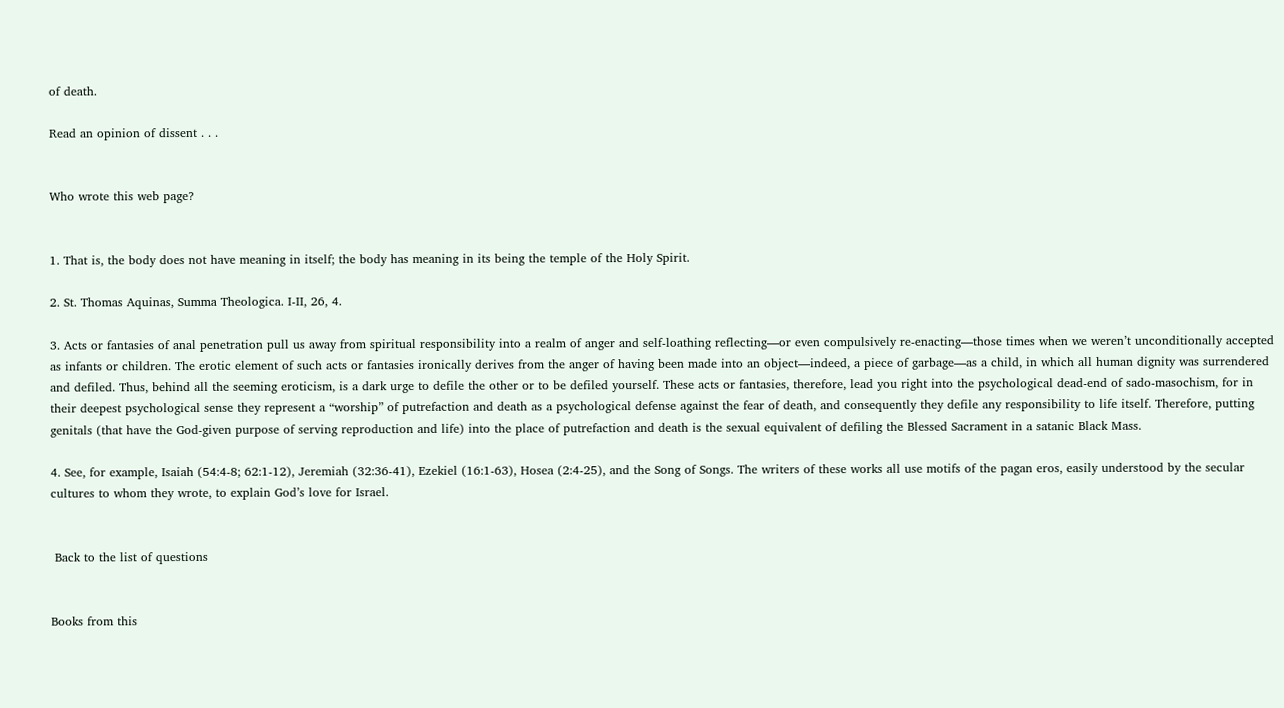of death.

Read an opinion of dissent . . .


Who wrote this web page?


1. That is, the body does not have meaning in itself; the body has meaning in its being the temple of the Holy Spirit.

2. St. Thomas Aquinas, Summa Theologica. I-II, 26, 4.

3. Acts or fantasies of anal penetration pull us away from spiritual responsibility into a realm of anger and self-loathing reflecting—or even compulsively re-enacting—those times when we weren’t unconditionally accepted as infants or children. The erotic element of such acts or fantasies ironically derives from the anger of having been made into an object—indeed, a piece of garbage—as a child, in which all human dignity was surrendered and defiled. Thus, behind all the seeming eroticism, is a dark urge to defile the other or to be defiled yourself. These acts or fantasies, therefore, lead you right into the psychological dead-end of sado-masochism, for in their deepest psychological sense they represent a “worship” of putrefaction and death as a psychological defense against the fear of death, and consequently they defile any responsibility to life itself. Therefore, putting genitals (that have the God-given purpose of serving reproduction and life) into the place of putrefaction and death is the sexual equivalent of defiling the Blessed Sacrament in a satanic Black Mass.

4. See, for example, Isaiah (54:4-8; 62:1-12), Jeremiah (32:36-41), Ezekiel (16:1-63), Hosea (2:4-25), and the Song of Songs. The writers of these works all use motifs of the pagan eros, easily understood by the secular cultures to whom they wrote, to explain God’s love for Israel.


 Back to the list of questions


Books from this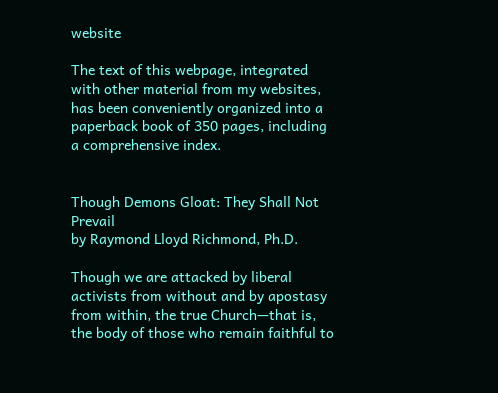website

The text of this webpage, integrated with other material from my websites, has been conveniently organized into a paperback book of 350 pages, including a comprehensive index.


Though Demons Gloat: They Shall Not Prevail
by Raymond Lloyd Richmond, Ph.D.

Though we are attacked by liberal activists from without and by apostasy from within, the true Church—that is, the body of those who remain faithful to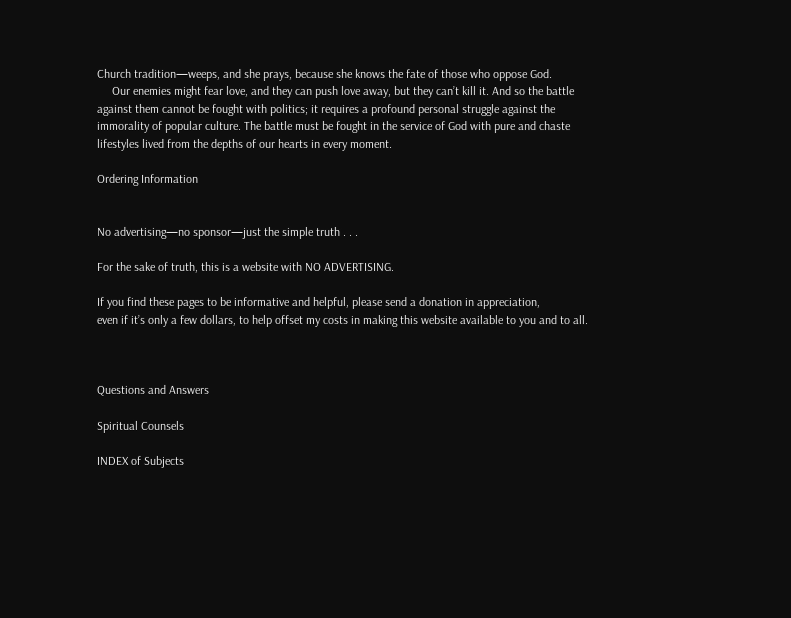Church tradition—weeps, and she prays, because she knows the fate of those who oppose God.
     Our enemies might fear love, and they can push love away, but they can’t kill it. And so the battle against them cannot be fought with politics; it requires a profound personal struggle against the immorality of popular culture. The battle must be fought in the service of God with pure and chaste lifestyles lived from the depths of our hearts in every moment.

Ordering Information


No advertising—no sponsor—just the simple truth . . .

For the sake of truth, this is a website with NO ADVERTISING.

If you find these pages to be informative and helpful, please send a donation in appreciation,
even if it’s only a few dollars, to help offset my costs in making this website available to you and to all.



Questions and Answers

Spiritual Counsels

INDEX of Subjects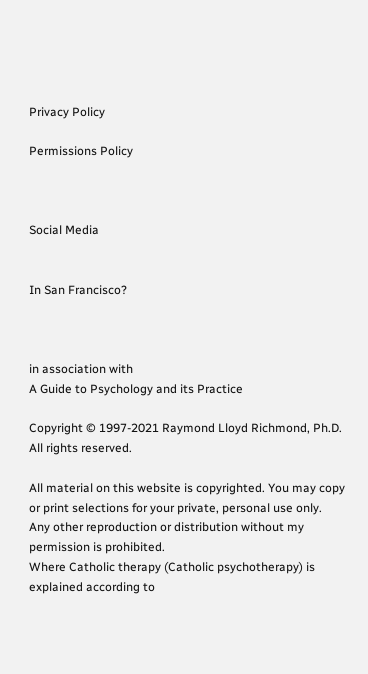Privacy Policy

Permissions Policy



Social Media


In San Francisco?



in association with
A Guide to Psychology and its Practice

Copyright © 1997-2021 Raymond Lloyd Richmond, Ph.D. All rights reserved.

All material on this website is copyrighted. You may copy or print selections for your private, personal use only.
Any other reproduction or distribution without my permission is prohibited.
Where Catholic therapy (Catholic psychotherapy) is explained according to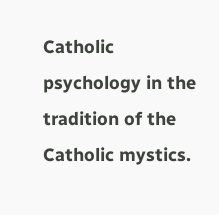Catholic psychology in the tradition of the Catholic mystics.